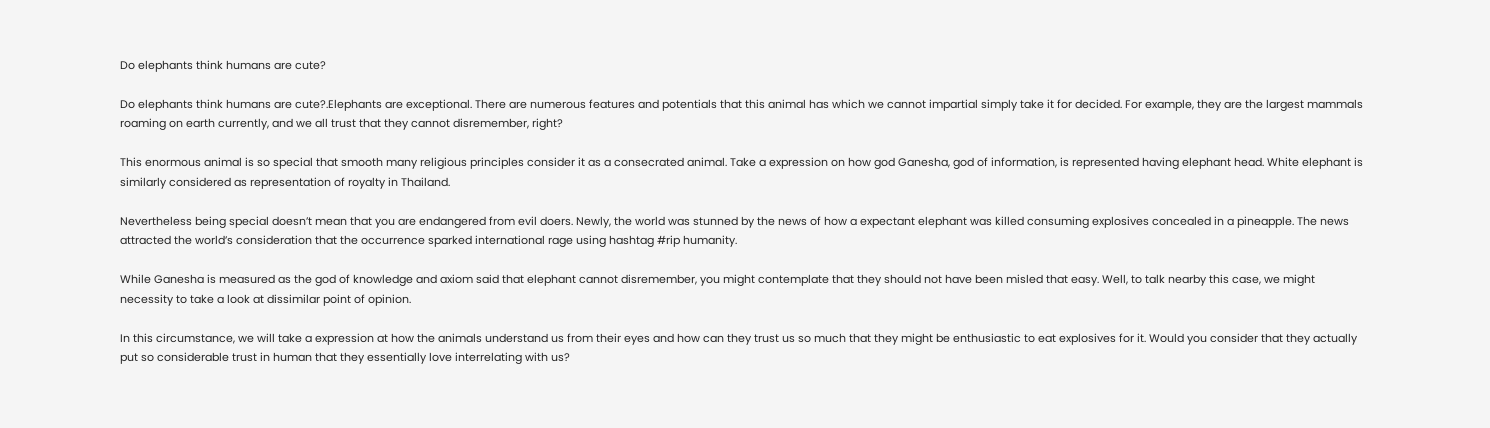Do elephants think humans are cute?

Do elephants think humans are cute?.Elephants are exceptional. There are numerous features and potentials that this animal has which we cannot impartial simply take it for decided. For example, they are the largest mammals roaming on earth currently, and we all trust that they cannot disremember, right?

This enormous animal is so special that smooth many religious principles consider it as a consecrated animal. Take a expression on how god Ganesha, god of information, is represented having elephant head. White elephant is similarly considered as representation of royalty in Thailand.

Nevertheless being special doesn’t mean that you are endangered from evil doers. Newly, the world was stunned by the news of how a expectant elephant was killed consuming explosives concealed in a pineapple. The news attracted the world’s consideration that the occurrence sparked international rage using hashtag #rip humanity.

While Ganesha is measured as the god of knowledge and axiom said that elephant cannot disremember, you might contemplate that they should not have been misled that easy. Well, to talk nearby this case, we might necessity to take a look at dissimilar point of opinion.

In this circumstance, we will take a expression at how the animals understand us from their eyes and how can they trust us so much that they might be enthusiastic to eat explosives for it. Would you consider that they actually put so considerable trust in human that they essentially love interrelating with us?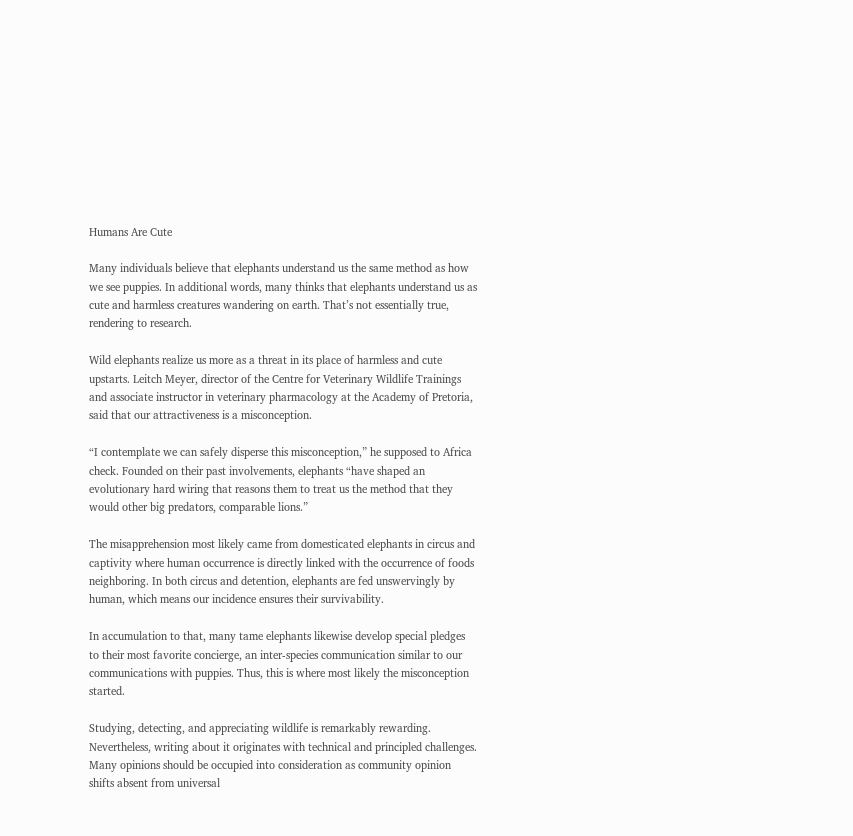Humans Are Cute

Many individuals believe that elephants understand us the same method as how we see puppies. In additional words, many thinks that elephants understand us as cute and harmless creatures wandering on earth. That’s not essentially true, rendering to research.

Wild elephants realize us more as a threat in its place of harmless and cute upstarts. Leitch Meyer, director of the Centre for Veterinary Wildlife Trainings and associate instructor in veterinary pharmacology at the Academy of Pretoria, said that our attractiveness is a misconception.

“I contemplate we can safely disperse this misconception,” he supposed to Africa check. Founded on their past involvements, elephants “have shaped an evolutionary hard wiring that reasons them to treat us the method that they would other big predators, comparable lions.”

The misapprehension most likely came from domesticated elephants in circus and captivity where human occurrence is directly linked with the occurrence of foods neighboring. In both circus and detention, elephants are fed unswervingly by human, which means our incidence ensures their survivability.

In accumulation to that, many tame elephants likewise develop special pledges to their most favorite concierge, an inter-species communication similar to our communications with puppies. Thus, this is where most likely the misconception started.

Studying, detecting, and appreciating wildlife is remarkably rewarding. Nevertheless, writing about it originates with technical and principled challenges. Many opinions should be occupied into consideration as community opinion shifts absent from universal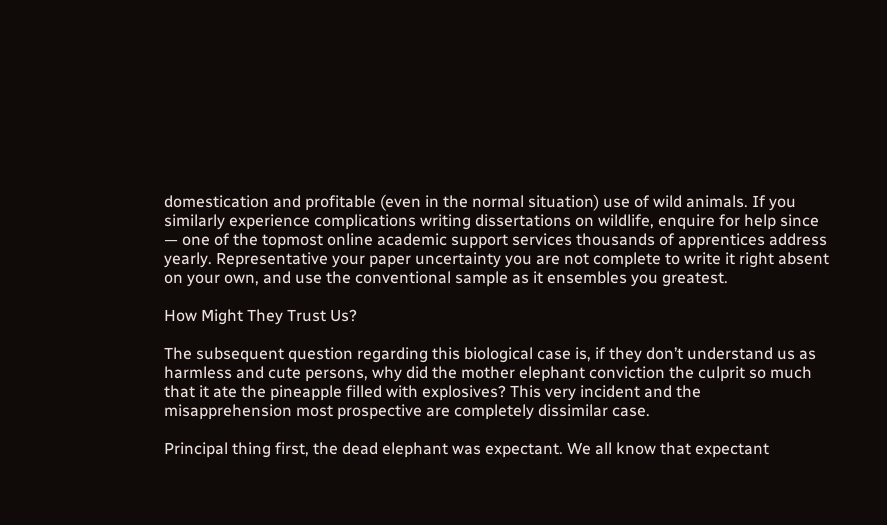domestication and profitable (even in the normal situation) use of wild animals. If you similarly experience complications writing dissertations on wildlife, enquire for help since — one of the topmost online academic support services thousands of apprentices address yearly. Representative your paper uncertainty you are not complete to write it right absent on your own, and use the conventional sample as it ensembles you greatest.

How Might They Trust Us?

The subsequent question regarding this biological case is, if they don’t understand us as harmless and cute persons, why did the mother elephant conviction the culprit so much that it ate the pineapple filled with explosives? This very incident and the misapprehension most prospective are completely dissimilar case.

Principal thing first, the dead elephant was expectant. We all know that expectant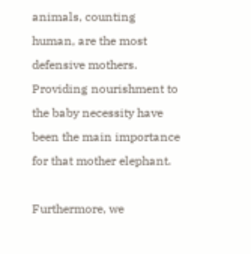animals, counting human, are the most defensive mothers. Providing nourishment to the baby necessity have been the main importance for that mother elephant.

Furthermore, we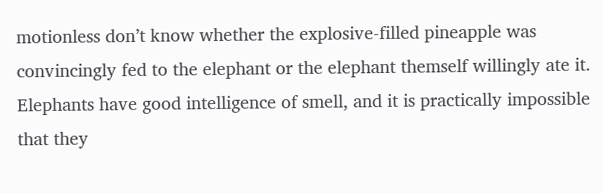motionless don’t know whether the explosive-filled pineapple was convincingly fed to the elephant or the elephant themself willingly ate it. Elephants have good intelligence of smell, and it is practically impossible that they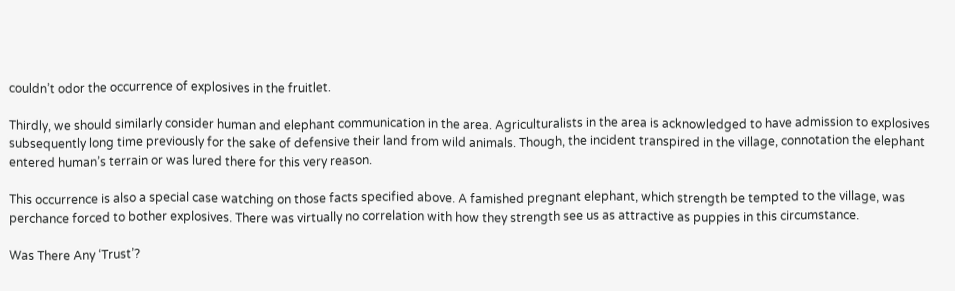couldn’t odor the occurrence of explosives in the fruitlet.

Thirdly, we should similarly consider human and elephant communication in the area. Agriculturalists in the area is acknowledged to have admission to explosives subsequently long time previously for the sake of defensive their land from wild animals. Though, the incident transpired in the village, connotation the elephant entered human’s terrain or was lured there for this very reason.

This occurrence is also a special case watching on those facts specified above. A famished pregnant elephant, which strength be tempted to the village, was perchance forced to bother explosives. There was virtually no correlation with how they strength see us as attractive as puppies in this circumstance.

Was There Any ‘Trust’?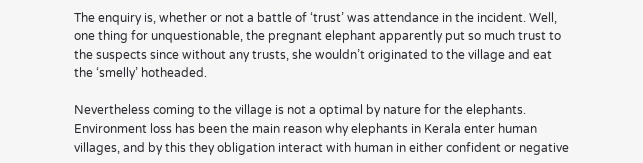The enquiry is, whether or not a battle of ‘trust’ was attendance in the incident. Well, one thing for unquestionable, the pregnant elephant apparently put so much trust to the suspects since without any trusts, she wouldn’t originated to the village and eat the ‘smelly’ hotheaded.

Nevertheless coming to the village is not a optimal by nature for the elephants. Environment loss has been the main reason why elephants in Kerala enter human villages, and by this they obligation interact with human in either confident or negative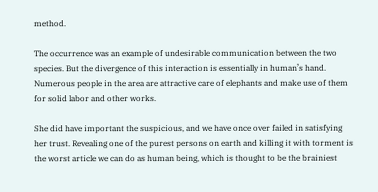method.

The occurrence was an example of undesirable communication between the two species. But the divergence of this interaction is essentially in human’s hand. Numerous people in the area are attractive care of elephants and make use of them for solid labor and other works.

She did have important the suspicious, and we have once over failed in satisfying her trust. Revealing one of the purest persons on earth and killing it with torment is the worst article we can do as human being, which is thought to be the brainiest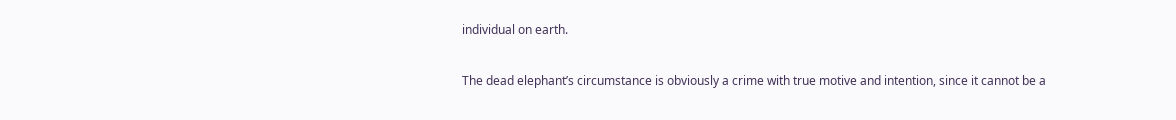individual on earth.

The dead elephant’s circumstance is obviously a crime with true motive and intention, since it cannot be a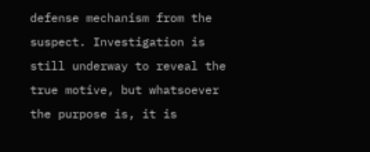defense mechanism from the suspect. Investigation is still underway to reveal the true motive, but whatsoever the purpose is, it is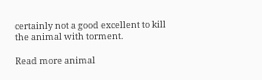certainly not a good excellent to kill the animal with torment.

Read more animal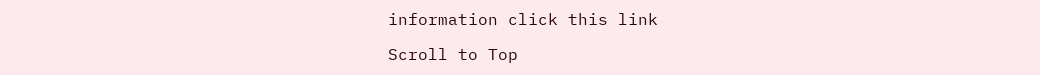information click this link

Scroll to Top